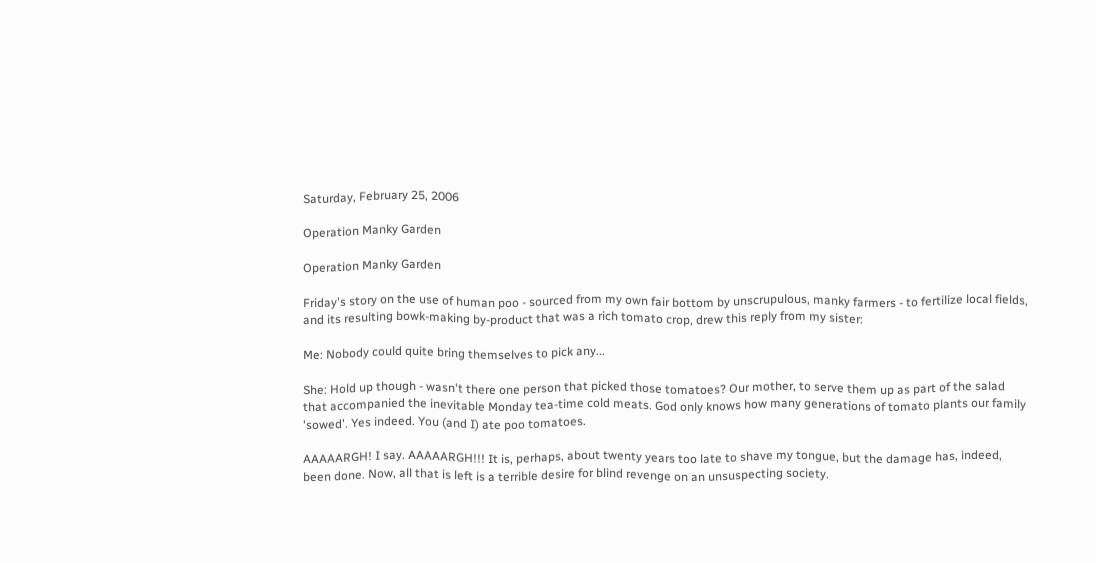Saturday, February 25, 2006

Operation Manky Garden

Operation Manky Garden

Friday's story on the use of human poo - sourced from my own fair bottom by unscrupulous, manky farmers - to fertilize local fields, and its resulting bowk-making by-product that was a rich tomato crop, drew this reply from my sister:

Me: Nobody could quite bring themselves to pick any...

She: Hold up though - wasn't there one person that picked those tomatoes? Our mother, to serve them up as part of the salad that accompanied the inevitable Monday tea-time cold meats. God only knows how many generations of tomato plants our family 'sowed'. Yes indeed. You (and I) ate poo tomatoes.

AAAAARGH! I say. AAAAARGH!!! It is, perhaps, about twenty years too late to shave my tongue, but the damage has, indeed, been done. Now, all that is left is a terrible desire for blind revenge on an unsuspecting society.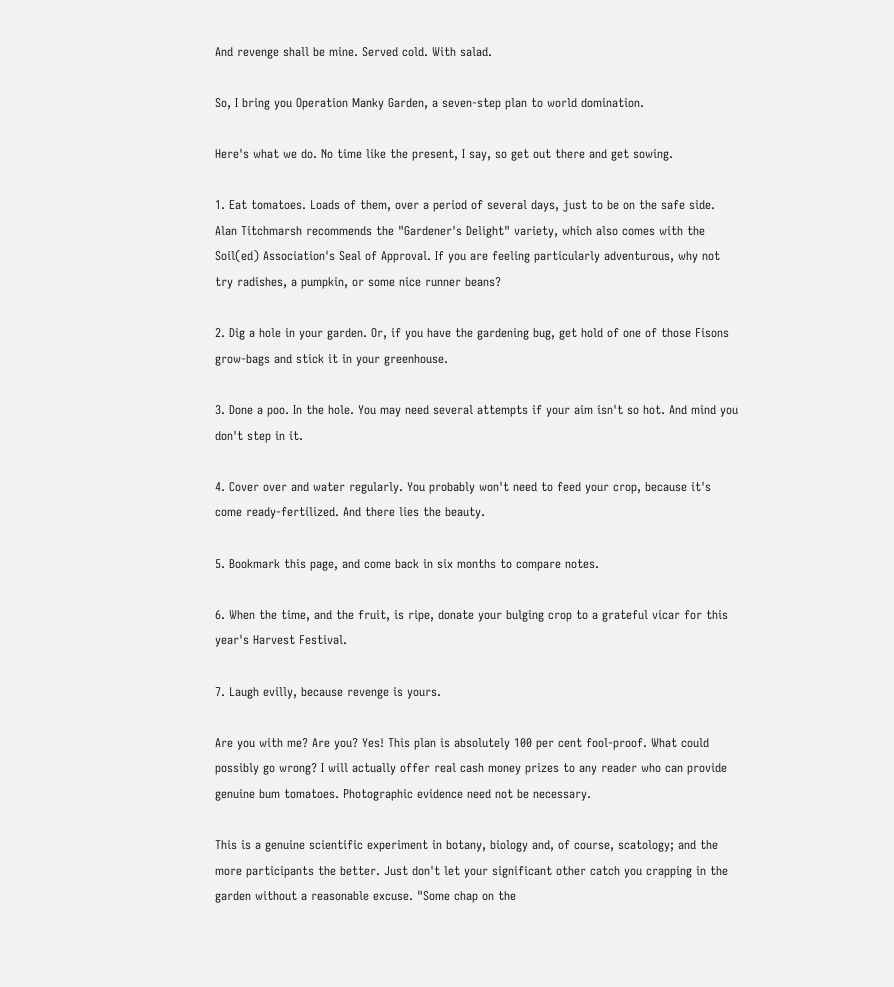And revenge shall be mine. Served cold. With salad.

So, I bring you Operation Manky Garden, a seven-step plan to world domination.

Here's what we do. No time like the present, I say, so get out there and get sowing.

1. Eat tomatoes. Loads of them, over a period of several days, just to be on the safe side. Alan Titchmarsh recommends the "Gardener's Delight" variety, which also comes with the Soil(ed) Association's Seal of Approval. If you are feeling particularly adventurous, why not try radishes, a pumpkin, or some nice runner beans?

2. Dig a hole in your garden. Or, if you have the gardening bug, get hold of one of those Fisons grow-bags and stick it in your greenhouse.

3. Done a poo. In the hole. You may need several attempts if your aim isn't so hot. And mind you don't step in it.

4. Cover over and water regularly. You probably won't need to feed your crop, because it's come ready-fertilized. And there lies the beauty.

5. Bookmark this page, and come back in six months to compare notes.

6. When the time, and the fruit, is ripe, donate your bulging crop to a grateful vicar for this year's Harvest Festival.

7. Laugh evilly, because revenge is yours.

Are you with me? Are you? Yes! This plan is absolutely 100 per cent fool-proof. What could possibly go wrong? I will actually offer real cash money prizes to any reader who can provide genuine bum tomatoes. Photographic evidence need not be necessary.

This is a genuine scientific experiment in botany, biology and, of course, scatology; and the more participants the better. Just don't let your significant other catch you crapping in the garden without a reasonable excuse. "Some chap on the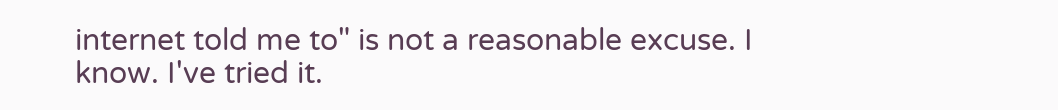internet told me to" is not a reasonable excuse. I know. I've tried it.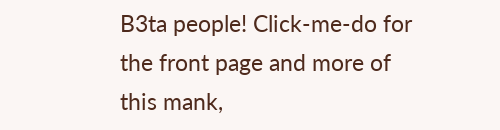B3ta people! Click-me-do for the front page and more of this mank,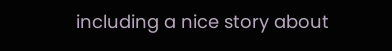including a nice story about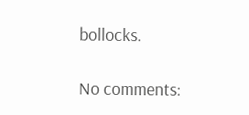bollocks.

No comments: